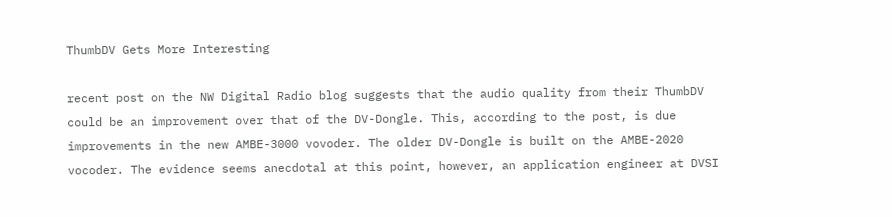ThumbDV Gets More Interesting

recent post on the NW Digital Radio blog suggests that the audio quality from their ThumbDV could be an improvement over that of the DV-Dongle. This, according to the post, is due improvements in the new AMBE-3000 vovoder. The older DV-Dongle is built on the AMBE-2020 vocoder. The evidence seems anecdotal at this point, however, an application engineer at DVSI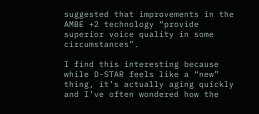suggested that improvements in the AMBE +2 technology “provide superior voice quality in some circumstances”.

I find this interesting because while D-STAR feels like a “new” thing, it’s actually aging quickly and I’ve often wondered how the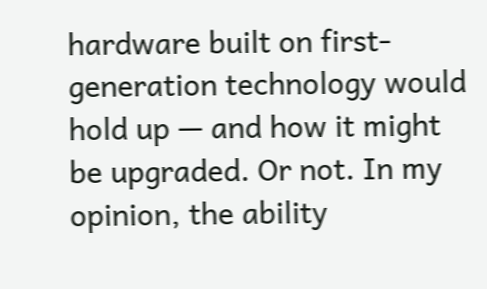hardware built on first-generation technology would hold up — and how it might be upgraded. Or not. In my opinion, the ability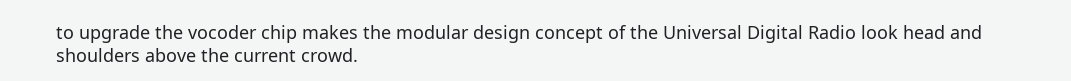to upgrade the vocoder chip makes the modular design concept of the Universal Digital Radio look head and shoulders above the current crowd.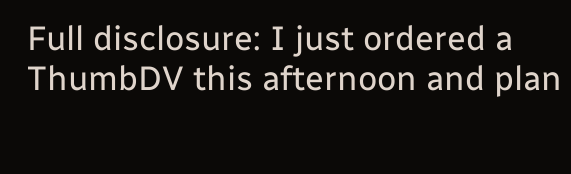Full disclosure: I just ordered a ThumbDV this afternoon and plan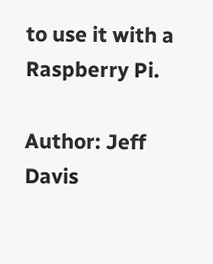to use it with a Raspberry Pi.

Author: Jeff Davis